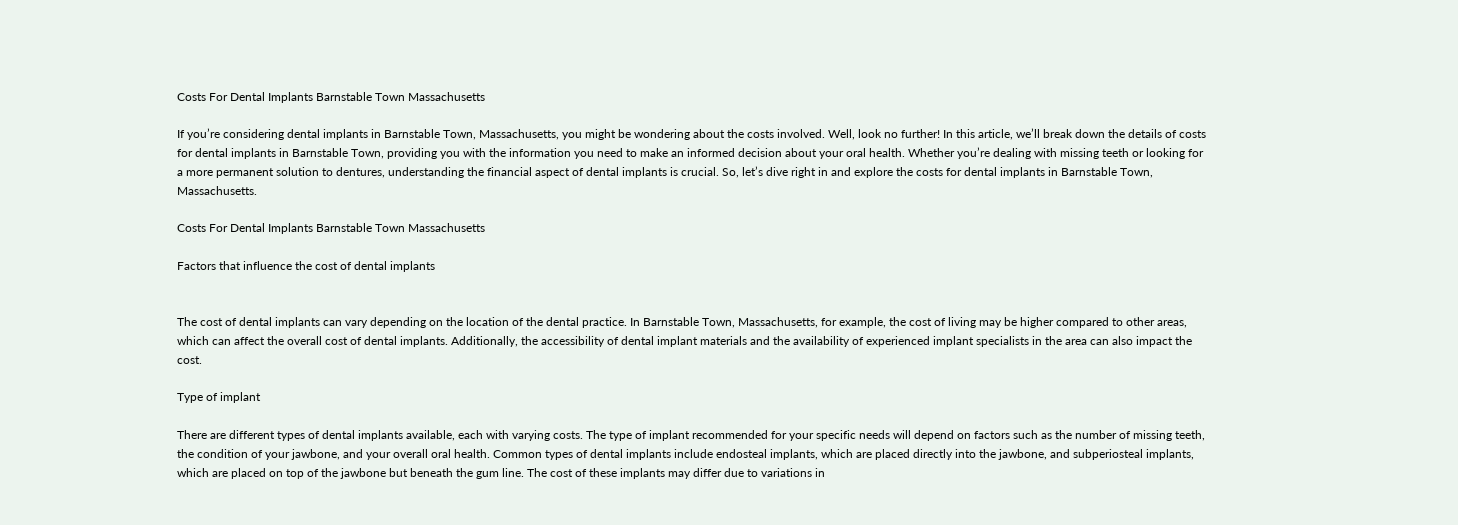Costs For Dental Implants Barnstable Town Massachusetts

If you’re considering dental implants in Barnstable Town, Massachusetts, you might be wondering about the costs involved. Well, look no further! In this article, we’ll break down the details of costs for dental implants in Barnstable Town, providing you with the information you need to make an informed decision about your oral health. Whether you’re dealing with missing teeth or looking for a more permanent solution to dentures, understanding the financial aspect of dental implants is crucial. So, let’s dive right in and explore the costs for dental implants in Barnstable Town, Massachusetts.

Costs For Dental Implants Barnstable Town Massachusetts

Factors that influence the cost of dental implants


The cost of dental implants can vary depending on the location of the dental practice. In Barnstable Town, Massachusetts, for example, the cost of living may be higher compared to other areas, which can affect the overall cost of dental implants. Additionally, the accessibility of dental implant materials and the availability of experienced implant specialists in the area can also impact the cost.

Type of implant

There are different types of dental implants available, each with varying costs. The type of implant recommended for your specific needs will depend on factors such as the number of missing teeth, the condition of your jawbone, and your overall oral health. Common types of dental implants include endosteal implants, which are placed directly into the jawbone, and subperiosteal implants, which are placed on top of the jawbone but beneath the gum line. The cost of these implants may differ due to variations in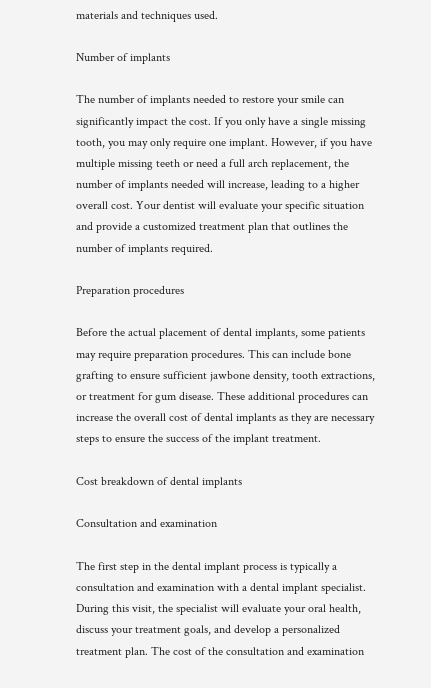materials and techniques used.

Number of implants

The number of implants needed to restore your smile can significantly impact the cost. If you only have a single missing tooth, you may only require one implant. However, if you have multiple missing teeth or need a full arch replacement, the number of implants needed will increase, leading to a higher overall cost. Your dentist will evaluate your specific situation and provide a customized treatment plan that outlines the number of implants required.

Preparation procedures

Before the actual placement of dental implants, some patients may require preparation procedures. This can include bone grafting to ensure sufficient jawbone density, tooth extractions, or treatment for gum disease. These additional procedures can increase the overall cost of dental implants as they are necessary steps to ensure the success of the implant treatment.

Cost breakdown of dental implants

Consultation and examination

The first step in the dental implant process is typically a consultation and examination with a dental implant specialist. During this visit, the specialist will evaluate your oral health, discuss your treatment goals, and develop a personalized treatment plan. The cost of the consultation and examination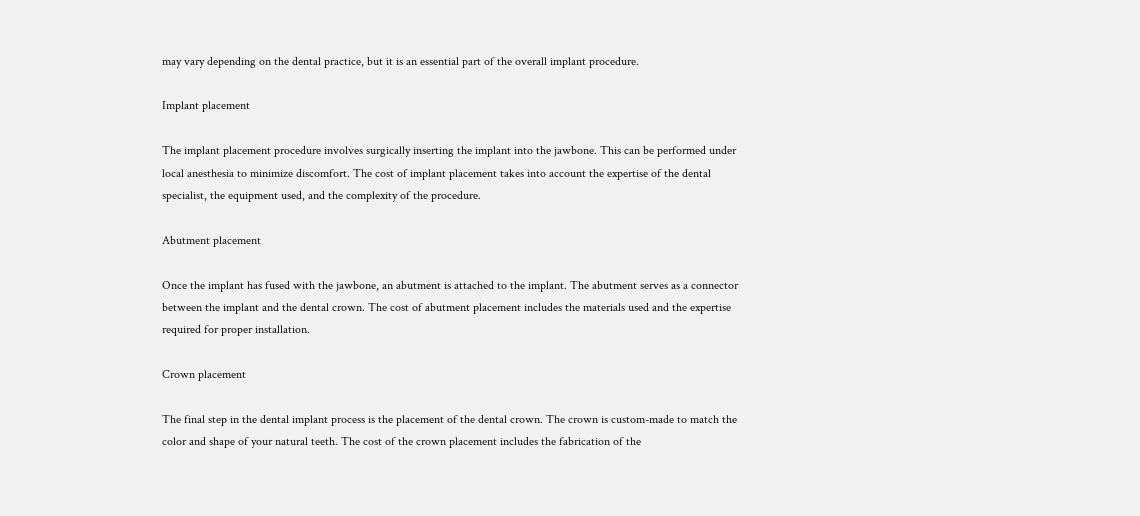may vary depending on the dental practice, but it is an essential part of the overall implant procedure.

Implant placement

The implant placement procedure involves surgically inserting the implant into the jawbone. This can be performed under local anesthesia to minimize discomfort. The cost of implant placement takes into account the expertise of the dental specialist, the equipment used, and the complexity of the procedure.

Abutment placement

Once the implant has fused with the jawbone, an abutment is attached to the implant. The abutment serves as a connector between the implant and the dental crown. The cost of abutment placement includes the materials used and the expertise required for proper installation.

Crown placement

The final step in the dental implant process is the placement of the dental crown. The crown is custom-made to match the color and shape of your natural teeth. The cost of the crown placement includes the fabrication of the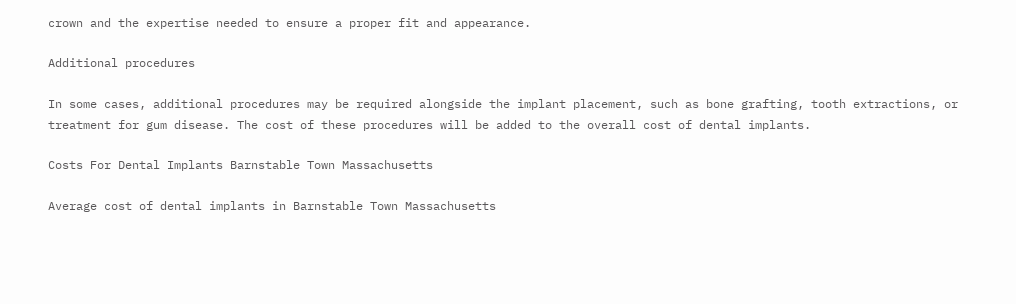crown and the expertise needed to ensure a proper fit and appearance.

Additional procedures

In some cases, additional procedures may be required alongside the implant placement, such as bone grafting, tooth extractions, or treatment for gum disease. The cost of these procedures will be added to the overall cost of dental implants.

Costs For Dental Implants Barnstable Town Massachusetts

Average cost of dental implants in Barnstable Town Massachusetts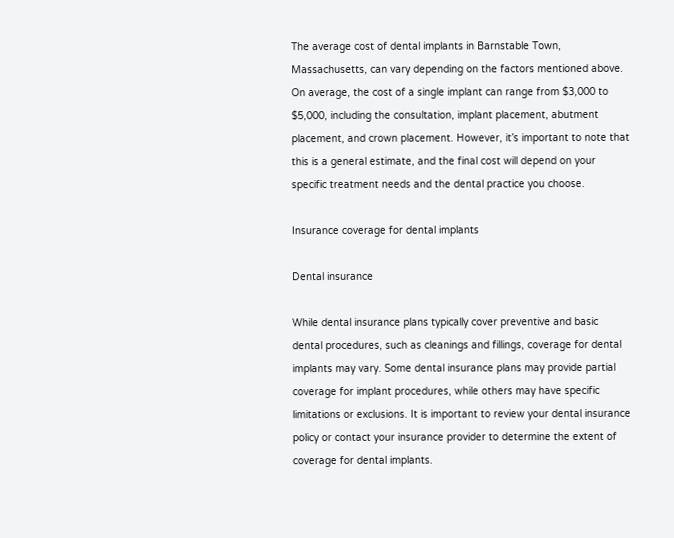The average cost of dental implants in Barnstable Town, Massachusetts, can vary depending on the factors mentioned above. On average, the cost of a single implant can range from $3,000 to $5,000, including the consultation, implant placement, abutment placement, and crown placement. However, it’s important to note that this is a general estimate, and the final cost will depend on your specific treatment needs and the dental practice you choose.

Insurance coverage for dental implants

Dental insurance

While dental insurance plans typically cover preventive and basic dental procedures, such as cleanings and fillings, coverage for dental implants may vary. Some dental insurance plans may provide partial coverage for implant procedures, while others may have specific limitations or exclusions. It is important to review your dental insurance policy or contact your insurance provider to determine the extent of coverage for dental implants.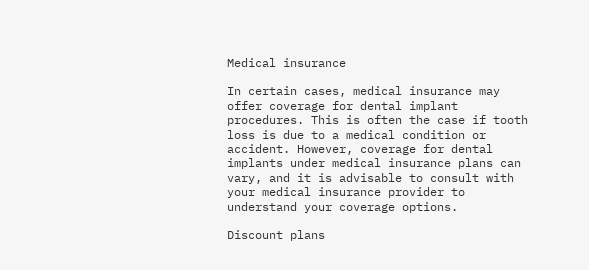Medical insurance

In certain cases, medical insurance may offer coverage for dental implant procedures. This is often the case if tooth loss is due to a medical condition or accident. However, coverage for dental implants under medical insurance plans can vary, and it is advisable to consult with your medical insurance provider to understand your coverage options.

Discount plans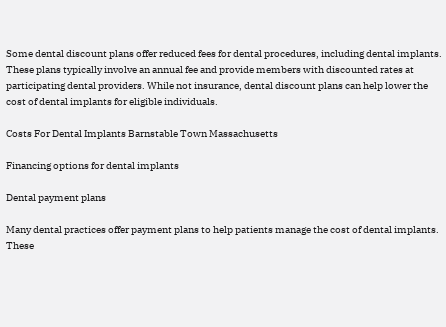Some dental discount plans offer reduced fees for dental procedures, including dental implants. These plans typically involve an annual fee and provide members with discounted rates at participating dental providers. While not insurance, dental discount plans can help lower the cost of dental implants for eligible individuals.

Costs For Dental Implants Barnstable Town Massachusetts

Financing options for dental implants

Dental payment plans

Many dental practices offer payment plans to help patients manage the cost of dental implants. These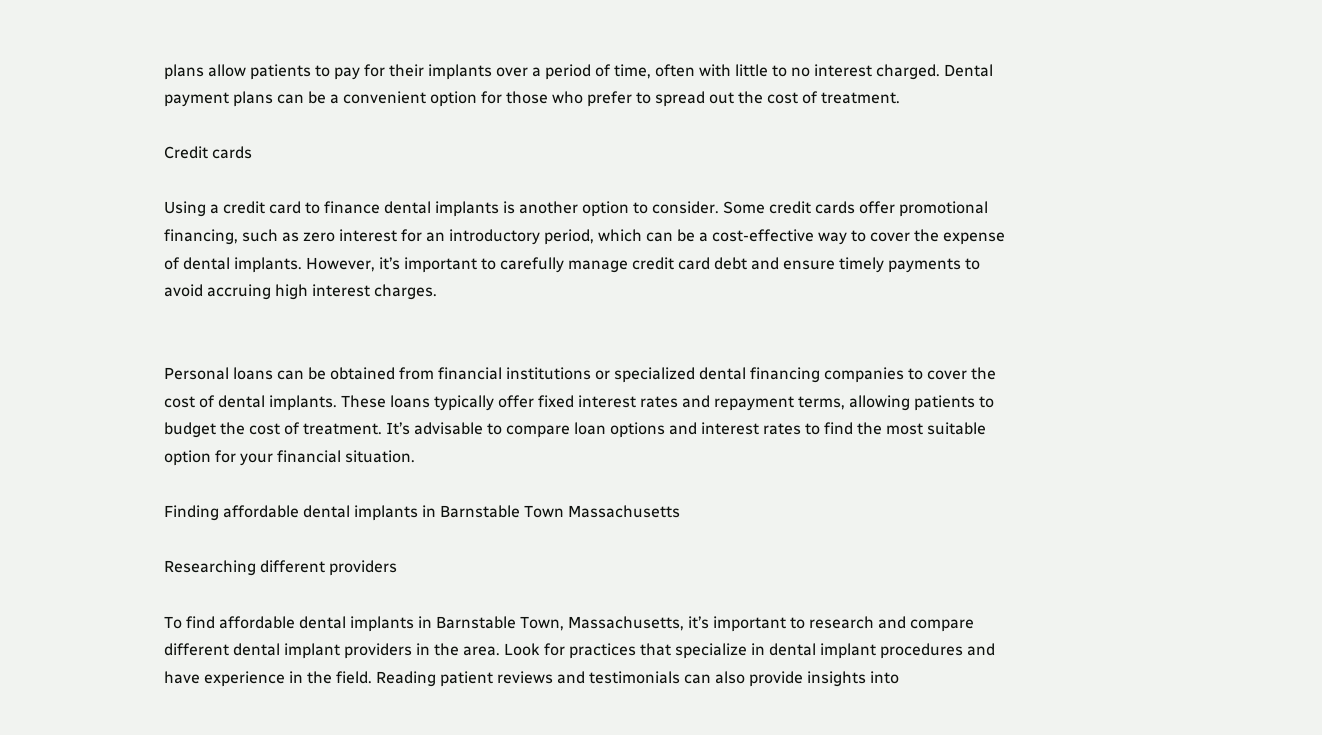plans allow patients to pay for their implants over a period of time, often with little to no interest charged. Dental payment plans can be a convenient option for those who prefer to spread out the cost of treatment.

Credit cards

Using a credit card to finance dental implants is another option to consider. Some credit cards offer promotional financing, such as zero interest for an introductory period, which can be a cost-effective way to cover the expense of dental implants. However, it’s important to carefully manage credit card debt and ensure timely payments to avoid accruing high interest charges.


Personal loans can be obtained from financial institutions or specialized dental financing companies to cover the cost of dental implants. These loans typically offer fixed interest rates and repayment terms, allowing patients to budget the cost of treatment. It’s advisable to compare loan options and interest rates to find the most suitable option for your financial situation.

Finding affordable dental implants in Barnstable Town Massachusetts

Researching different providers

To find affordable dental implants in Barnstable Town, Massachusetts, it’s important to research and compare different dental implant providers in the area. Look for practices that specialize in dental implant procedures and have experience in the field. Reading patient reviews and testimonials can also provide insights into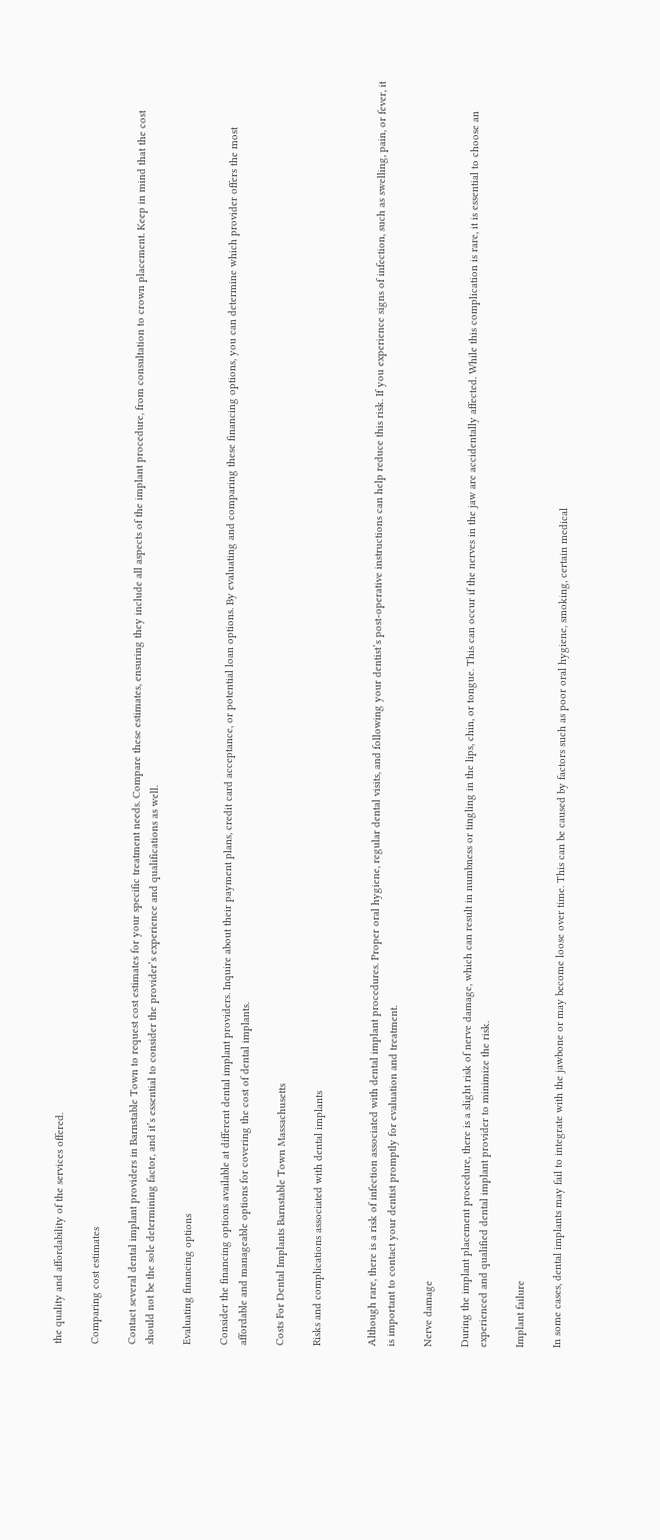the quality and affordability of the services offered.

Comparing cost estimates

Contact several dental implant providers in Barnstable Town to request cost estimates for your specific treatment needs. Compare these estimates, ensuring they include all aspects of the implant procedure, from consultation to crown placement. Keep in mind that the cost should not be the sole determining factor, and it’s essential to consider the provider’s experience and qualifications as well.

Evaluating financing options

Consider the financing options available at different dental implant providers. Inquire about their payment plans, credit card acceptance, or potential loan options. By evaluating and comparing these financing options, you can determine which provider offers the most affordable and manageable options for covering the cost of dental implants.

Costs For Dental Implants Barnstable Town Massachusetts

Risks and complications associated with dental implants


Although rare, there is a risk of infection associated with dental implant procedures. Proper oral hygiene, regular dental visits, and following your dentist’s post-operative instructions can help reduce this risk. If you experience signs of infection, such as swelling, pain, or fever, it is important to contact your dentist promptly for evaluation and treatment.

Nerve damage

During the implant placement procedure, there is a slight risk of nerve damage, which can result in numbness or tingling in the lips, chin, or tongue. This can occur if the nerves in the jaw are accidentally affected. While this complication is rare, it is essential to choose an experienced and qualified dental implant provider to minimize the risk.

Implant failure

In some cases, dental implants may fail to integrate with the jawbone or may become loose over time. This can be caused by factors such as poor oral hygiene, smoking, certain medical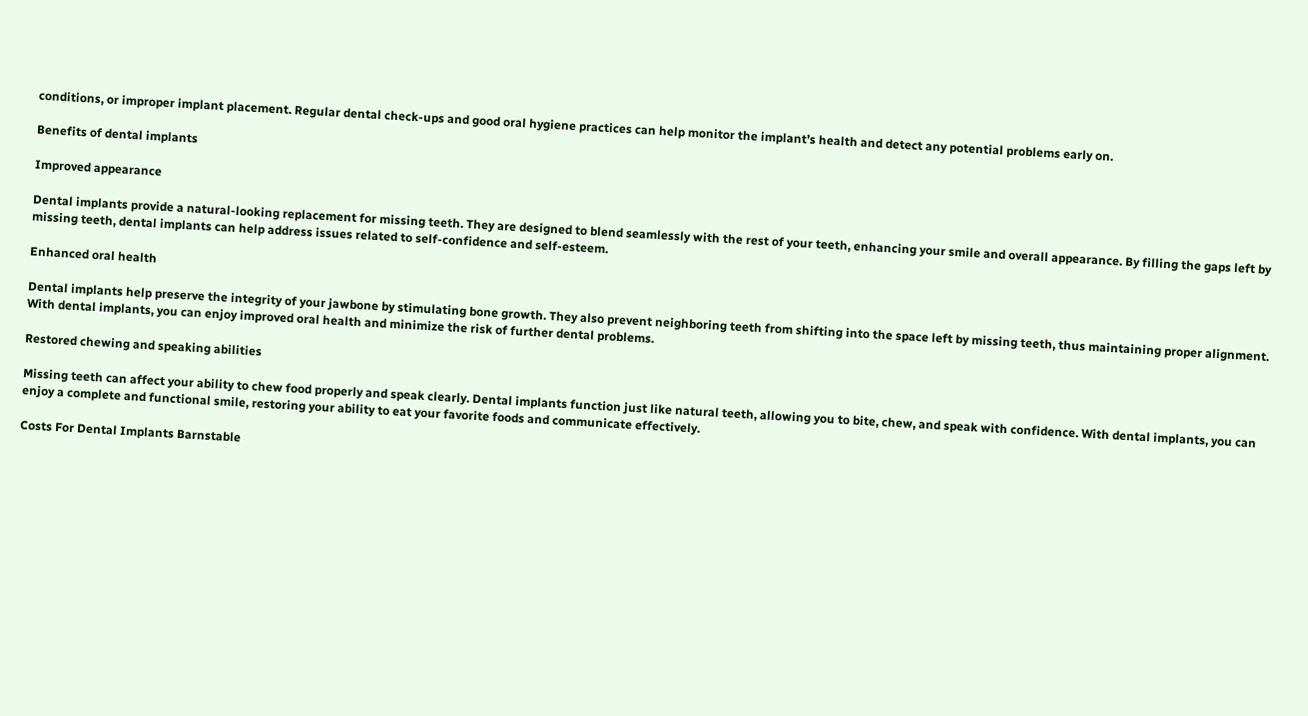conditions, or improper implant placement. Regular dental check-ups and good oral hygiene practices can help monitor the implant’s health and detect any potential problems early on.

Benefits of dental implants

Improved appearance

Dental implants provide a natural-looking replacement for missing teeth. They are designed to blend seamlessly with the rest of your teeth, enhancing your smile and overall appearance. By filling the gaps left by missing teeth, dental implants can help address issues related to self-confidence and self-esteem.

Enhanced oral health

Dental implants help preserve the integrity of your jawbone by stimulating bone growth. They also prevent neighboring teeth from shifting into the space left by missing teeth, thus maintaining proper alignment. With dental implants, you can enjoy improved oral health and minimize the risk of further dental problems.

Restored chewing and speaking abilities

Missing teeth can affect your ability to chew food properly and speak clearly. Dental implants function just like natural teeth, allowing you to bite, chew, and speak with confidence. With dental implants, you can enjoy a complete and functional smile, restoring your ability to eat your favorite foods and communicate effectively.

Costs For Dental Implants Barnstable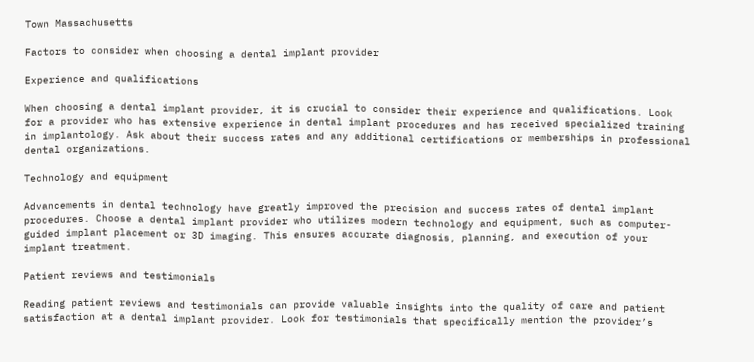Town Massachusetts

Factors to consider when choosing a dental implant provider

Experience and qualifications

When choosing a dental implant provider, it is crucial to consider their experience and qualifications. Look for a provider who has extensive experience in dental implant procedures and has received specialized training in implantology. Ask about their success rates and any additional certifications or memberships in professional dental organizations.

Technology and equipment

Advancements in dental technology have greatly improved the precision and success rates of dental implant procedures. Choose a dental implant provider who utilizes modern technology and equipment, such as computer-guided implant placement or 3D imaging. This ensures accurate diagnosis, planning, and execution of your implant treatment.

Patient reviews and testimonials

Reading patient reviews and testimonials can provide valuable insights into the quality of care and patient satisfaction at a dental implant provider. Look for testimonials that specifically mention the provider’s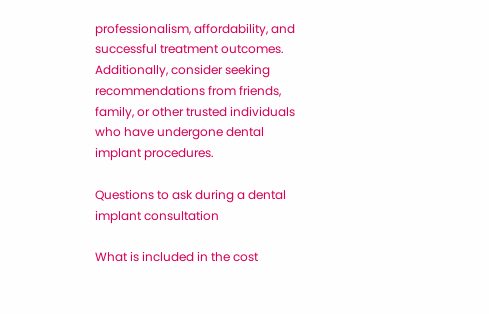professionalism, affordability, and successful treatment outcomes. Additionally, consider seeking recommendations from friends, family, or other trusted individuals who have undergone dental implant procedures.

Questions to ask during a dental implant consultation

What is included in the cost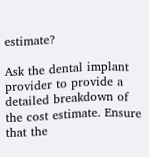estimate?

Ask the dental implant provider to provide a detailed breakdown of the cost estimate. Ensure that the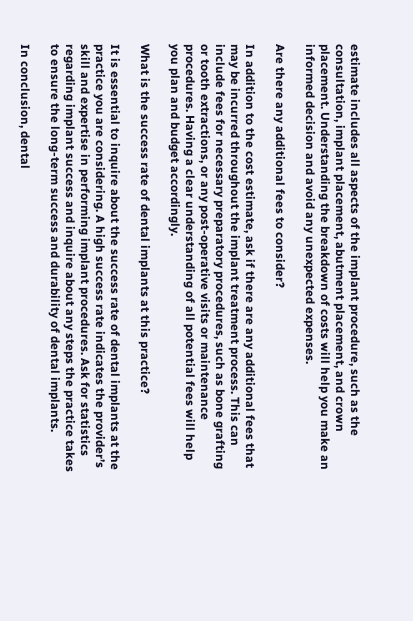estimate includes all aspects of the implant procedure, such as the consultation, implant placement, abutment placement, and crown placement. Understanding the breakdown of costs will help you make an informed decision and avoid any unexpected expenses.

Are there any additional fees to consider?

In addition to the cost estimate, ask if there are any additional fees that may be incurred throughout the implant treatment process. This can include fees for necessary preparatory procedures, such as bone grafting or tooth extractions, or any post-operative visits or maintenance procedures. Having a clear understanding of all potential fees will help you plan and budget accordingly.

What is the success rate of dental implants at this practice?

It is essential to inquire about the success rate of dental implants at the practice you are considering. A high success rate indicates the provider’s skill and expertise in performing implant procedures. Ask for statistics regarding implant success and inquire about any steps the practice takes to ensure the long-term success and durability of dental implants.

In conclusion, dental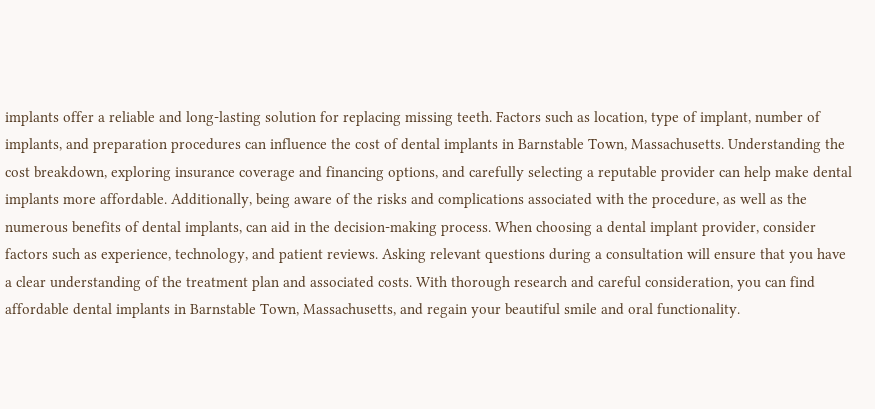implants offer a reliable and long-lasting solution for replacing missing teeth. Factors such as location, type of implant, number of implants, and preparation procedures can influence the cost of dental implants in Barnstable Town, Massachusetts. Understanding the cost breakdown, exploring insurance coverage and financing options, and carefully selecting a reputable provider can help make dental implants more affordable. Additionally, being aware of the risks and complications associated with the procedure, as well as the numerous benefits of dental implants, can aid in the decision-making process. When choosing a dental implant provider, consider factors such as experience, technology, and patient reviews. Asking relevant questions during a consultation will ensure that you have a clear understanding of the treatment plan and associated costs. With thorough research and careful consideration, you can find affordable dental implants in Barnstable Town, Massachusetts, and regain your beautiful smile and oral functionality.